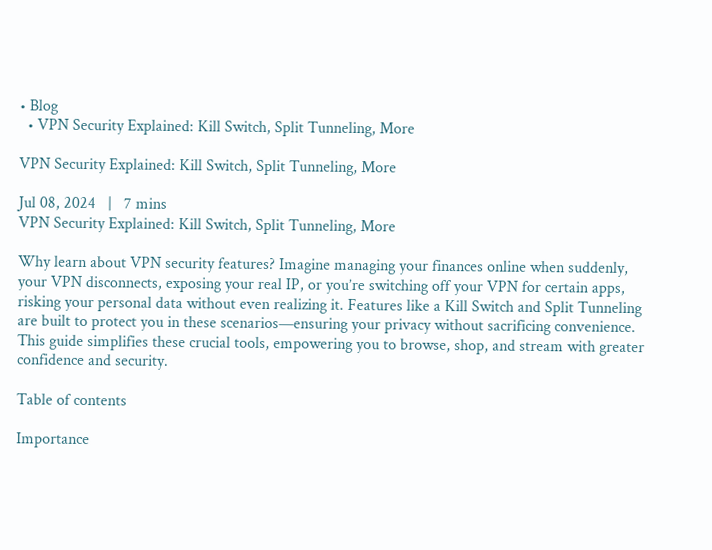• Blog
  • VPN Security Explained: Kill Switch, Split Tunneling, More

VPN Security Explained: Kill Switch, Split Tunneling, More

Jul 08, 2024   |   7 mins
VPN Security Explained: Kill Switch, Split Tunneling, More

Why learn about VPN security features? Imagine managing your finances online when suddenly, your VPN disconnects, exposing your real IP, or you’re switching off your VPN for certain apps, risking your personal data without even realizing it. Features like a Kill Switch and Split Tunneling are built to protect you in these scenarios—ensuring your privacy without sacrificing convenience. This guide simplifies these crucial tools, empowering you to browse, shop, and stream with greater confidence and security.

Table of contents

Importance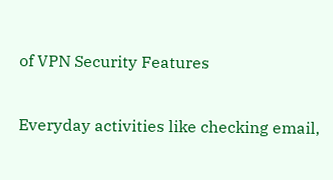of VPN Security Features

Everyday activities like checking email,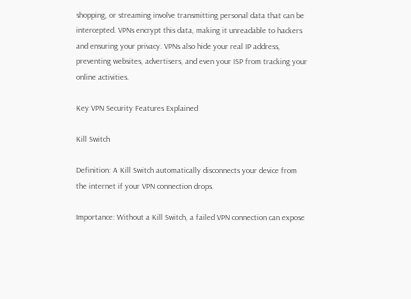shopping, or streaming involve transmitting personal data that can be intercepted. VPNs encrypt this data, making it unreadable to hackers and ensuring your privacy. VPNs also hide your real IP address, preventing websites, advertisers, and even your ISP from tracking your online activities.

Key VPN Security Features Explained

Kill Switch

Definition: A Kill Switch automatically disconnects your device from the internet if your VPN connection drops.

Importance: Without a Kill Switch, a failed VPN connection can expose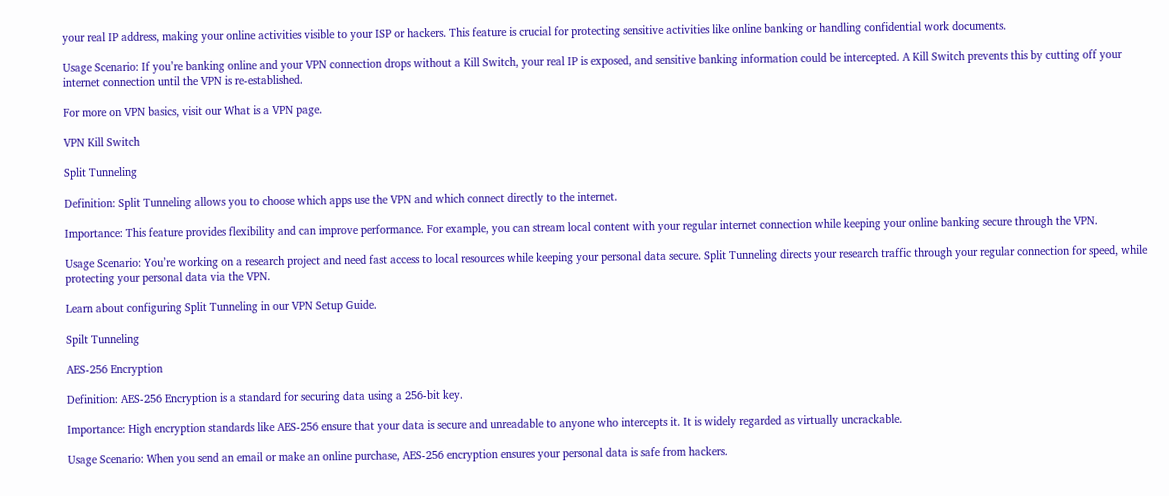your real IP address, making your online activities visible to your ISP or hackers. This feature is crucial for protecting sensitive activities like online banking or handling confidential work documents.

Usage Scenario: If you’re banking online and your VPN connection drops without a Kill Switch, your real IP is exposed, and sensitive banking information could be intercepted. A Kill Switch prevents this by cutting off your internet connection until the VPN is re-established.

For more on VPN basics, visit our What is a VPN page.

VPN Kill Switch

Split Tunneling

Definition: Split Tunneling allows you to choose which apps use the VPN and which connect directly to the internet.

Importance: This feature provides flexibility and can improve performance. For example, you can stream local content with your regular internet connection while keeping your online banking secure through the VPN.

Usage Scenario: You’re working on a research project and need fast access to local resources while keeping your personal data secure. Split Tunneling directs your research traffic through your regular connection for speed, while protecting your personal data via the VPN.

Learn about configuring Split Tunneling in our VPN Setup Guide.

Spilt Tunneling

AES-256 Encryption

Definition: AES-256 Encryption is a standard for securing data using a 256-bit key.

Importance: High encryption standards like AES-256 ensure that your data is secure and unreadable to anyone who intercepts it. It is widely regarded as virtually uncrackable.

Usage Scenario: When you send an email or make an online purchase, AES-256 encryption ensures your personal data is safe from hackers.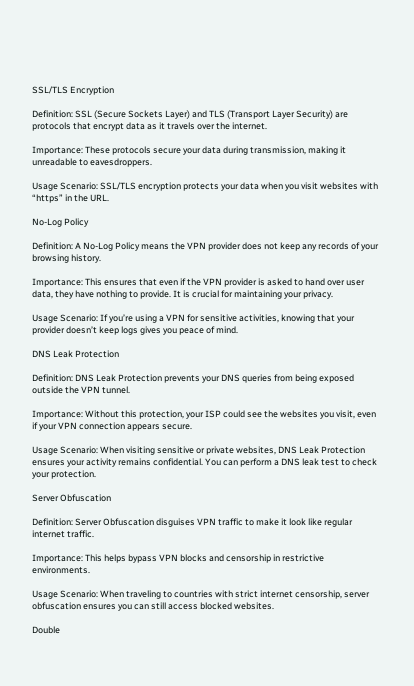SSL/TLS Encryption

Definition: SSL (Secure Sockets Layer) and TLS (Transport Layer Security) are protocols that encrypt data as it travels over the internet.

Importance: These protocols secure your data during transmission, making it unreadable to eavesdroppers.

Usage Scenario: SSL/TLS encryption protects your data when you visit websites with “https” in the URL.

No-Log Policy

Definition: A No-Log Policy means the VPN provider does not keep any records of your browsing history.

Importance: This ensures that even if the VPN provider is asked to hand over user data, they have nothing to provide. It is crucial for maintaining your privacy.

Usage Scenario: If you’re using a VPN for sensitive activities, knowing that your provider doesn’t keep logs gives you peace of mind.

DNS Leak Protection

Definition: DNS Leak Protection prevents your DNS queries from being exposed outside the VPN tunnel.

Importance: Without this protection, your ISP could see the websites you visit, even if your VPN connection appears secure.

Usage Scenario: When visiting sensitive or private websites, DNS Leak Protection ensures your activity remains confidential. You can perform a DNS leak test to check your protection.

Server Obfuscation

Definition: Server Obfuscation disguises VPN traffic to make it look like regular internet traffic.

Importance: This helps bypass VPN blocks and censorship in restrictive environments.

Usage Scenario: When traveling to countries with strict internet censorship, server obfuscation ensures you can still access blocked websites.

Double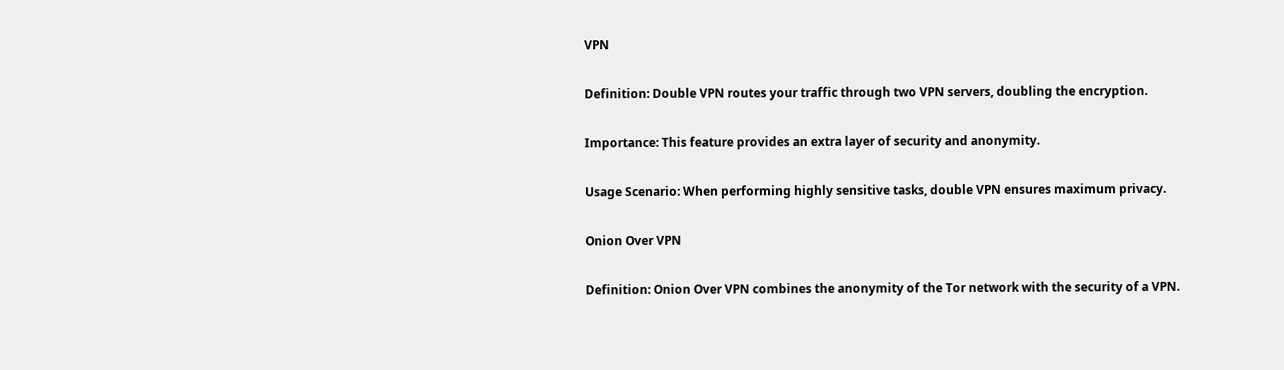VPN

Definition: Double VPN routes your traffic through two VPN servers, doubling the encryption.

Importance: This feature provides an extra layer of security and anonymity.

Usage Scenario: When performing highly sensitive tasks, double VPN ensures maximum privacy.

Onion Over VPN

Definition: Onion Over VPN combines the anonymity of the Tor network with the security of a VPN.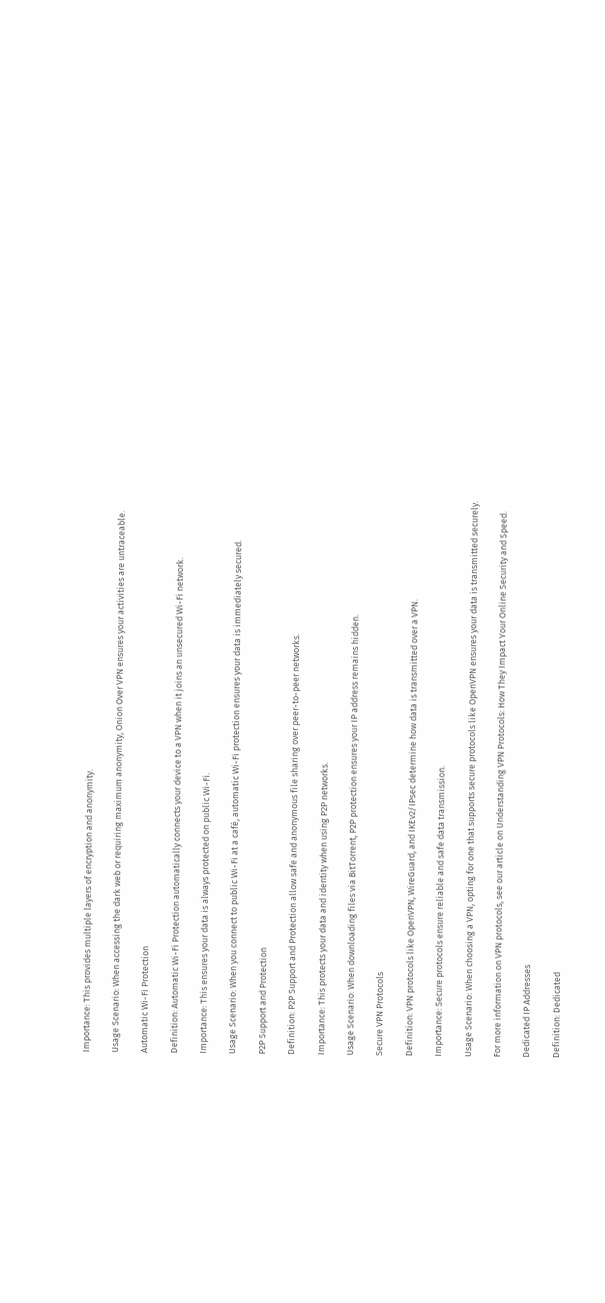Importance: This provides multiple layers of encryption and anonymity.

Usage Scenario: When accessing the dark web or requiring maximum anonymity, Onion Over VPN ensures your activities are untraceable.

Automatic Wi-Fi Protection

Definition: Automatic Wi-Fi Protection automatically connects your device to a VPN when it joins an unsecured Wi-Fi network.

Importance: This ensures your data is always protected on public Wi-Fi.

Usage Scenario: When you connect to public Wi-Fi at a café, automatic Wi-Fi protection ensures your data is immediately secured.

P2P Support and Protection

Definition: P2P Support and Protection allow safe and anonymous file sharing over peer-to-peer networks.

Importance: This protects your data and identity when using P2P networks.

Usage Scenario: When downloading files via BitTorrent, P2P protection ensures your IP address remains hidden.

Secure VPN Protocols

Definition: VPN protocols like OpenVPN, WireGuard, and IKEv2/IPsec determine how data is transmitted over a VPN.

Importance: Secure protocols ensure reliable and safe data transmission.

Usage Scenario: When choosing a VPN, opting for one that supports secure protocols like OpenVPN ensures your data is transmitted securely.

For more information on VPN protocols, see our article on Understanding VPN Protocols: How They Impact Your Online Security and Speed.

Dedicated IP Addresses

Definition: Dedicated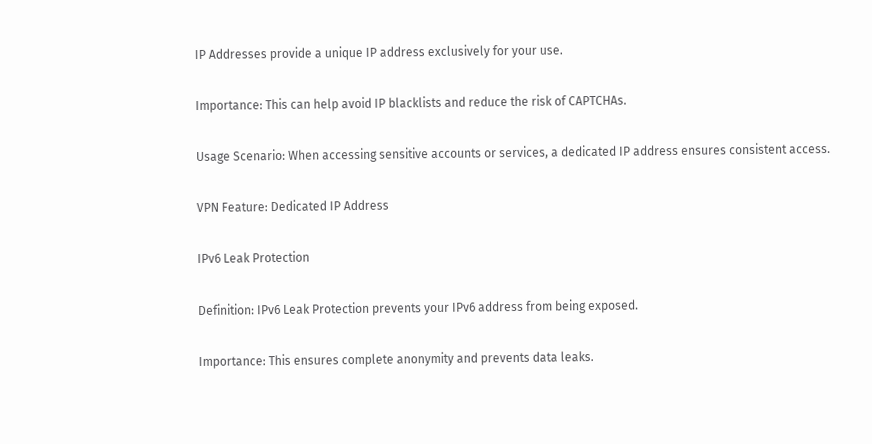IP Addresses provide a unique IP address exclusively for your use.

Importance: This can help avoid IP blacklists and reduce the risk of CAPTCHAs.

Usage Scenario: When accessing sensitive accounts or services, a dedicated IP address ensures consistent access.

VPN Feature: Dedicated IP Address

IPv6 Leak Protection

Definition: IPv6 Leak Protection prevents your IPv6 address from being exposed.

Importance: This ensures complete anonymity and prevents data leaks.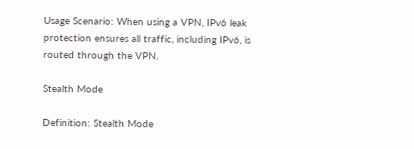Usage Scenario: When using a VPN, IPv6 leak protection ensures all traffic, including IPv6, is routed through the VPN.

Stealth Mode

Definition: Stealth Mode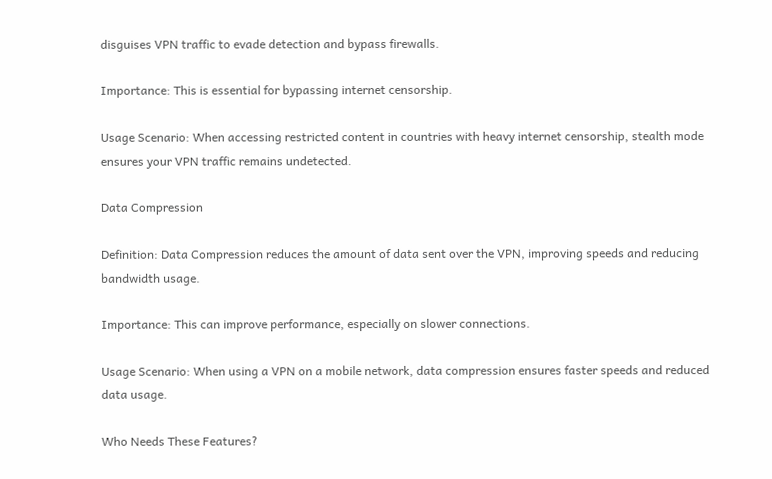disguises VPN traffic to evade detection and bypass firewalls.

Importance: This is essential for bypassing internet censorship.

Usage Scenario: When accessing restricted content in countries with heavy internet censorship, stealth mode ensures your VPN traffic remains undetected.

Data Compression

Definition: Data Compression reduces the amount of data sent over the VPN, improving speeds and reducing bandwidth usage.

Importance: This can improve performance, especially on slower connections.

Usage Scenario: When using a VPN on a mobile network, data compression ensures faster speeds and reduced data usage.

Who Needs These Features?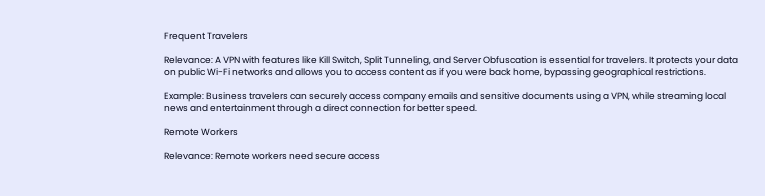Frequent Travelers

Relevance: A VPN with features like Kill Switch, Split Tunneling, and Server Obfuscation is essential for travelers. It protects your data on public Wi-Fi networks and allows you to access content as if you were back home, bypassing geographical restrictions.

Example: Business travelers can securely access company emails and sensitive documents using a VPN, while streaming local news and entertainment through a direct connection for better speed.

Remote Workers

Relevance: Remote workers need secure access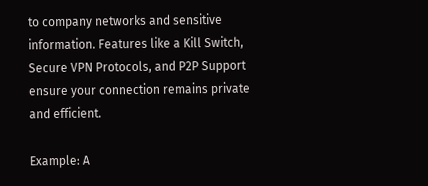to company networks and sensitive information. Features like a Kill Switch, Secure VPN Protocols, and P2P Support ensure your connection remains private and efficient.

Example: A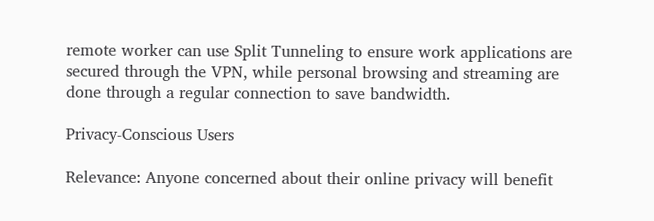remote worker can use Split Tunneling to ensure work applications are secured through the VPN, while personal browsing and streaming are done through a regular connection to save bandwidth.

Privacy-Conscious Users

Relevance: Anyone concerned about their online privacy will benefit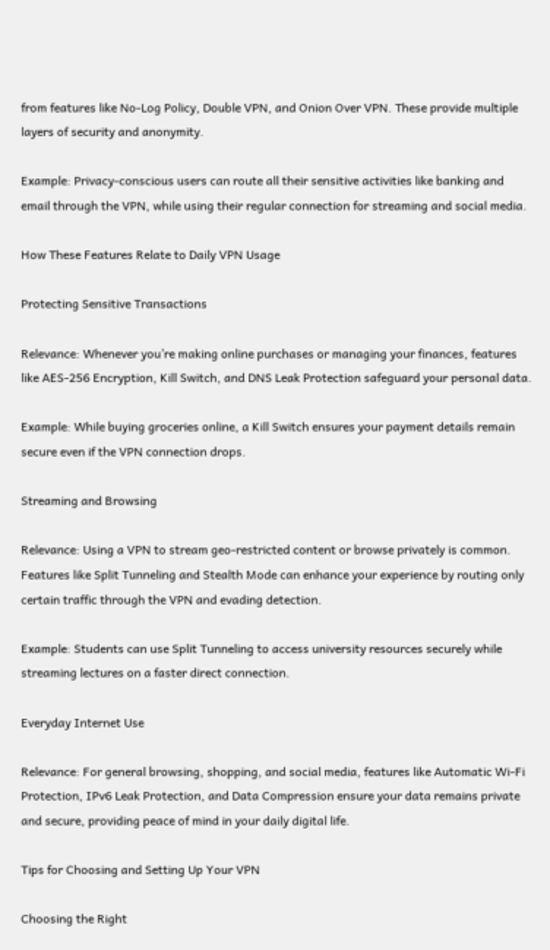from features like No-Log Policy, Double VPN, and Onion Over VPN. These provide multiple layers of security and anonymity.

Example: Privacy-conscious users can route all their sensitive activities like banking and email through the VPN, while using their regular connection for streaming and social media.

How These Features Relate to Daily VPN Usage

Protecting Sensitive Transactions

Relevance: Whenever you’re making online purchases or managing your finances, features like AES-256 Encryption, Kill Switch, and DNS Leak Protection safeguard your personal data.

Example: While buying groceries online, a Kill Switch ensures your payment details remain secure even if the VPN connection drops.

Streaming and Browsing

Relevance: Using a VPN to stream geo-restricted content or browse privately is common. Features like Split Tunneling and Stealth Mode can enhance your experience by routing only certain traffic through the VPN and evading detection.

Example: Students can use Split Tunneling to access university resources securely while streaming lectures on a faster direct connection.

Everyday Internet Use

Relevance: For general browsing, shopping, and social media, features like Automatic Wi-Fi Protection, IPv6 Leak Protection, and Data Compression ensure your data remains private and secure, providing peace of mind in your daily digital life.

Tips for Choosing and Setting Up Your VPN

Choosing the Right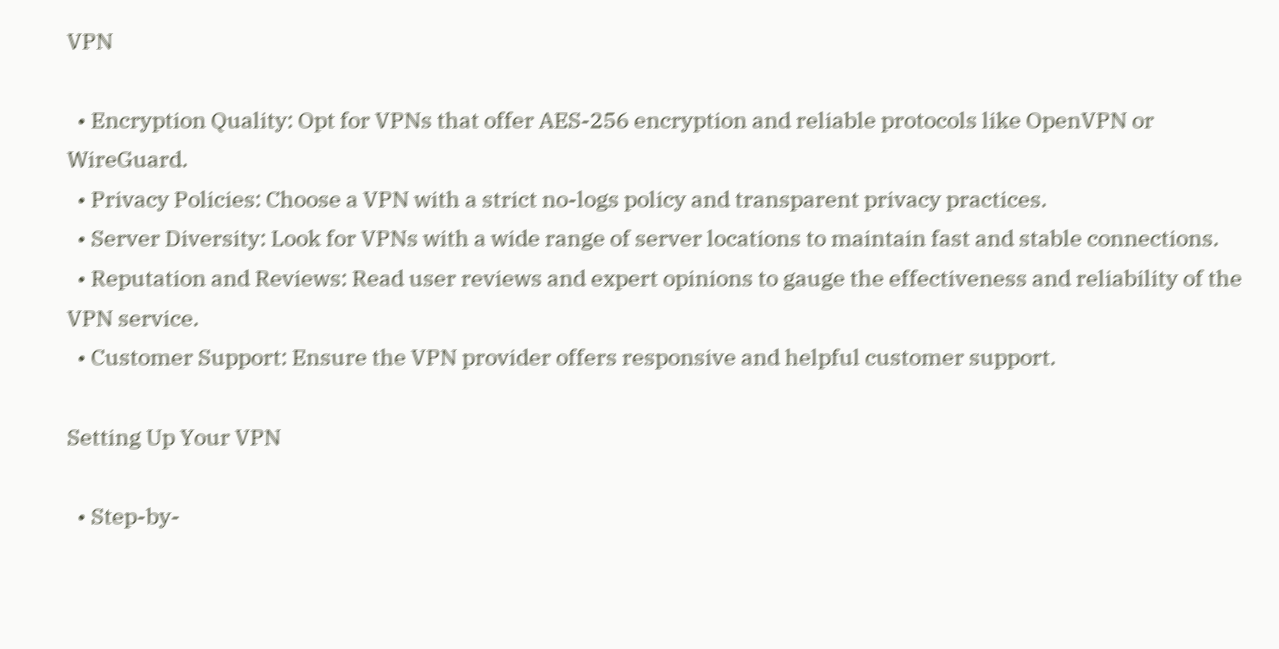VPN

  • Encryption Quality: Opt for VPNs that offer AES-256 encryption and reliable protocols like OpenVPN or WireGuard.
  • Privacy Policies: Choose a VPN with a strict no-logs policy and transparent privacy practices.
  • Server Diversity: Look for VPNs with a wide range of server locations to maintain fast and stable connections.
  • Reputation and Reviews: Read user reviews and expert opinions to gauge the effectiveness and reliability of the VPN service.
  • Customer Support: Ensure the VPN provider offers responsive and helpful customer support.

Setting Up Your VPN

  • Step-by-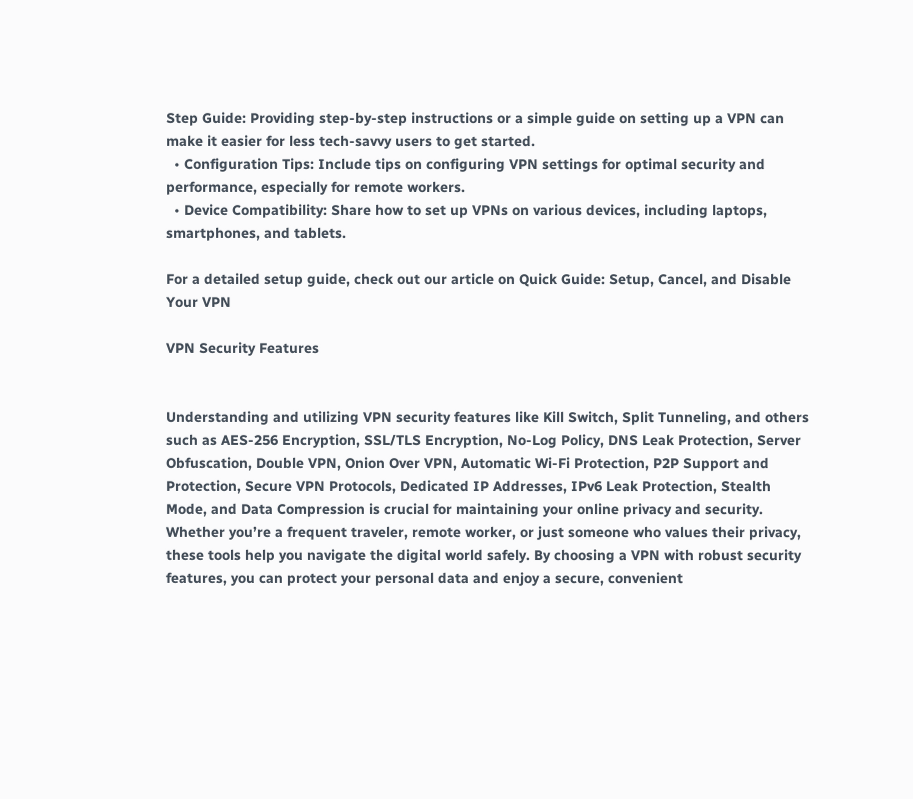Step Guide: Providing step-by-step instructions or a simple guide on setting up a VPN can make it easier for less tech-savvy users to get started.
  • Configuration Tips: Include tips on configuring VPN settings for optimal security and performance, especially for remote workers.
  • Device Compatibility: Share how to set up VPNs on various devices, including laptops, smartphones, and tablets.

For a detailed setup guide, check out our article on Quick Guide: Setup, Cancel, and Disable Your VPN

VPN Security Features


Understanding and utilizing VPN security features like Kill Switch, Split Tunneling, and others such as AES-256 Encryption, SSL/TLS Encryption, No-Log Policy, DNS Leak Protection, Server Obfuscation, Double VPN, Onion Over VPN, Automatic Wi-Fi Protection, P2P Support and Protection, Secure VPN Protocols, Dedicated IP Addresses, IPv6 Leak Protection, Stealth Mode, and Data Compression is crucial for maintaining your online privacy and security. Whether you’re a frequent traveler, remote worker, or just someone who values their privacy, these tools help you navigate the digital world safely. By choosing a VPN with robust security features, you can protect your personal data and enjoy a secure, convenient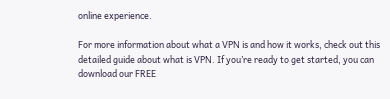online experience.

For more information about what a VPN is and how it works, check out this detailed guide about what is VPN. If you’re ready to get started, you can download our FREE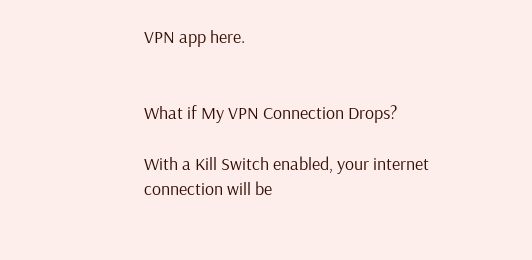VPN app here.


What if My VPN Connection Drops?

With a Kill Switch enabled, your internet connection will be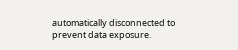automatically disconnected to prevent data exposure.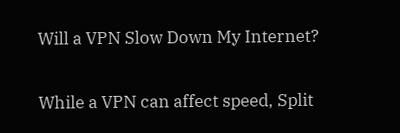Will a VPN Slow Down My Internet?

While a VPN can affect speed, Split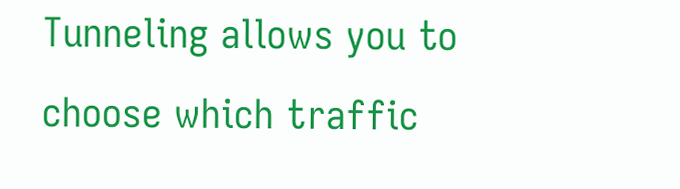Tunneling allows you to choose which traffic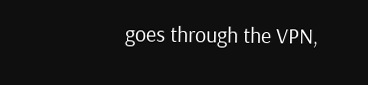goes through the VPN,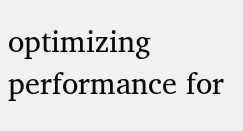optimizing performance for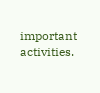important activities.